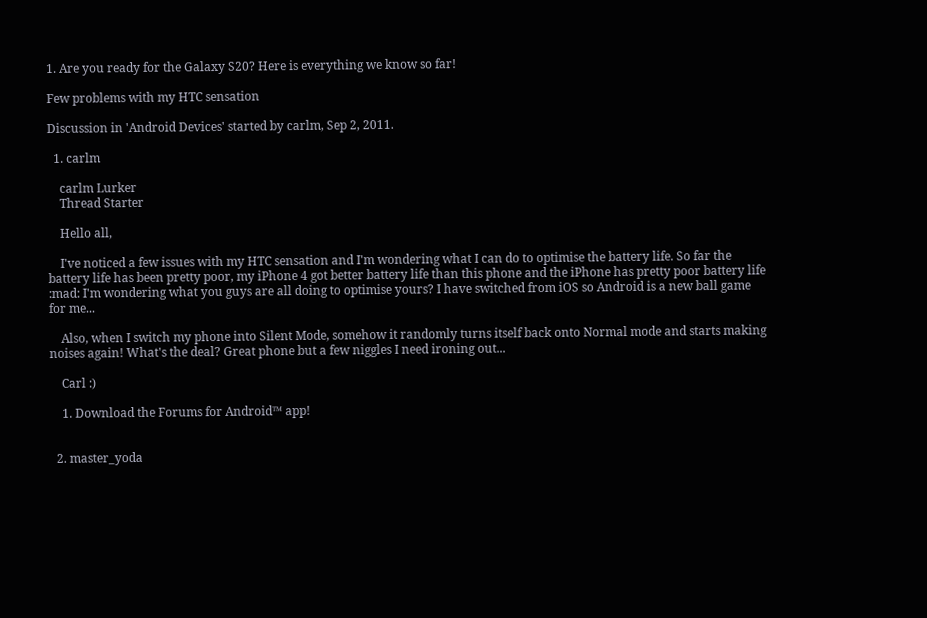1. Are you ready for the Galaxy S20? Here is everything we know so far!

Few problems with my HTC sensation

Discussion in 'Android Devices' started by carlm, Sep 2, 2011.

  1. carlm

    carlm Lurker
    Thread Starter

    Hello all,

    I've noticed a few issues with my HTC sensation and I'm wondering what I can do to optimise the battery life. So far the battery life has been pretty poor, my iPhone 4 got better battery life than this phone and the iPhone has pretty poor battery life :mad: I'm wondering what you guys are all doing to optimise yours? I have switched from iOS so Android is a new ball game for me...

    Also, when I switch my phone into Silent Mode, somehow it randomly turns itself back onto Normal mode and starts making noises again! What's the deal? Great phone but a few niggles I need ironing out...

    Carl :)

    1. Download the Forums for Android™ app!


  2. master_yoda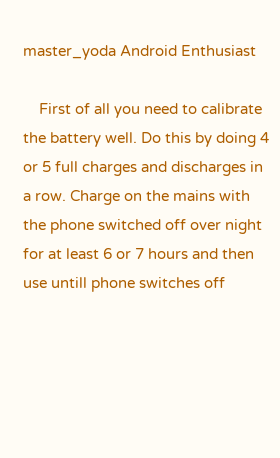master_yoda Android Enthusiast

    First of all you need to calibrate the battery well. Do this by doing 4 or 5 full charges and discharges in a row. Charge on the mains with the phone switched off over night for at least 6 or 7 hours and then use untill phone switches off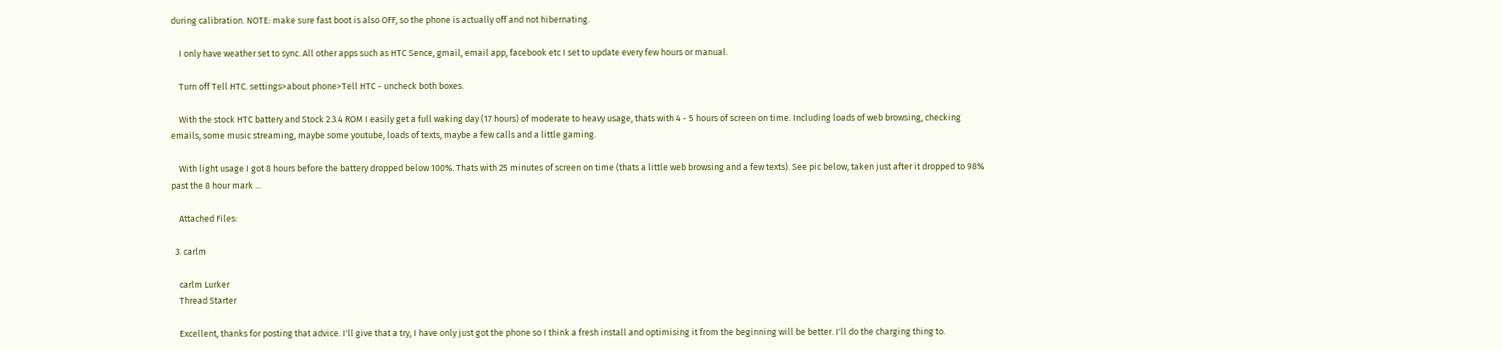during calibration. NOTE: make sure fast boot is also OFF, so the phone is actually off and not hibernating.

    I only have weather set to sync. All other apps such as HTC Sence, gmail, email app, facebook etc I set to update every few hours or manual.

    Turn off Tell HTC. settings>about phone>Tell HTC - uncheck both boxes.

    With the stock HTC battery and Stock 2.3.4 ROM I easily get a full waking day (17 hours) of moderate to heavy usage, thats with 4 - 5 hours of screen on time. Including loads of web browsing, checking emails, some music streaming, maybe some youtube, loads of texts, maybe a few calls and a little gaming.

    With light usage I got 8 hours before the battery dropped below 100%. Thats with 25 minutes of screen on time (thats a little web browsing and a few texts). See pic below, taken just after it dropped to 98% past the 8 hour mark ...

    Attached Files:

  3. carlm

    carlm Lurker
    Thread Starter

    Excellent, thanks for posting that advice. I'll give that a try, I have only just got the phone so I think a fresh install and optimising it from the beginning will be better. I'll do the charging thing to.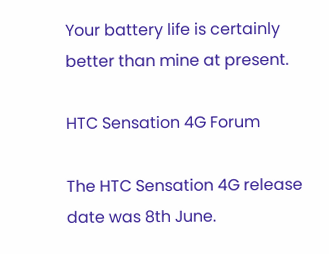Your battery life is certainly better than mine at present.

HTC Sensation 4G Forum

The HTC Sensation 4G release date was 8th June.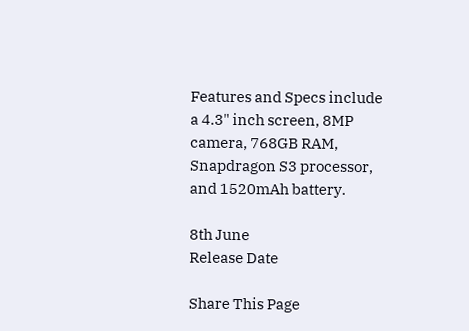Features and Specs include a 4.3" inch screen, 8MP camera, 768GB RAM, Snapdragon S3 processor, and 1520mAh battery.

8th June
Release Date

Share This Page